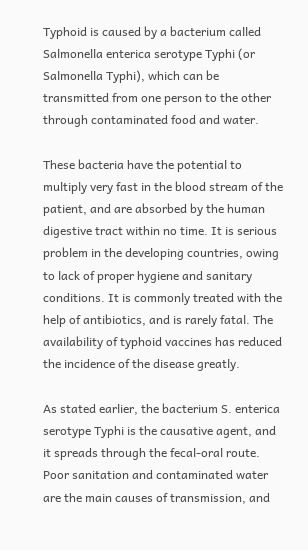Typhoid is caused by a bacterium called Salmonella enterica serotype Typhi (or Salmonella Typhi), which can be transmitted from one person to the other through contaminated food and water.

These bacteria have the potential to multiply very fast in the blood stream of the patient, and are absorbed by the human digestive tract within no time. It is serious problem in the developing countries, owing to lack of proper hygiene and sanitary conditions. It is commonly treated with the help of antibiotics, and is rarely fatal. The availability of typhoid vaccines has reduced the incidence of the disease greatly.

As stated earlier, the bacterium S. enterica serotype Typhi is the causative agent, and it spreads through the fecal-oral route. Poor sanitation and contaminated water are the main causes of transmission, and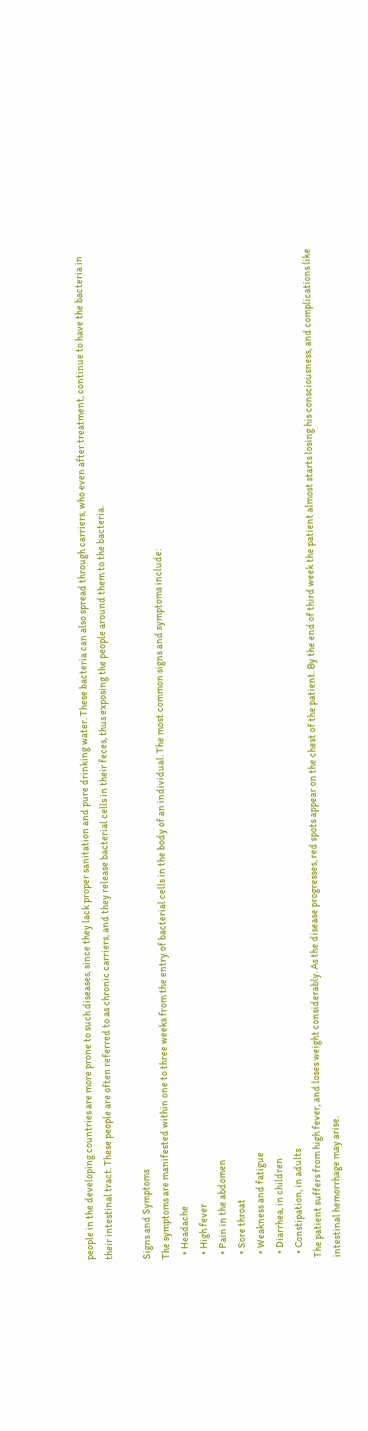people in the developing countries are more prone to such diseases, since they lack proper sanitation and pure drinking water. These bacteria can also spread through carriers, who even after treatment, continue to have the bacteria in their intestinal tract. These people are often referred to as chronic carriers, and they release bacterial cells in their feces, thus exposing the people around them to the bacteria.

Signs and Symptoms
The symptoms are manifested within one to three weeks from the entry of bacterial cells in the body of an individual. The most common signs and symptoms include:
  • Headache
  • High fever
  • Pain in the abdomen
  • Sore throat
  • Weakness and fatigue
  • Diarrhea, in children
  • Constipation, in adults
The patient suffers from high fever, and loses weight considerably. As the disease progresses, red spots appear on the chest of the patient. By the end of third week the patient almost starts losing his consciousness, and complications like intestinal hemorrhage may arise.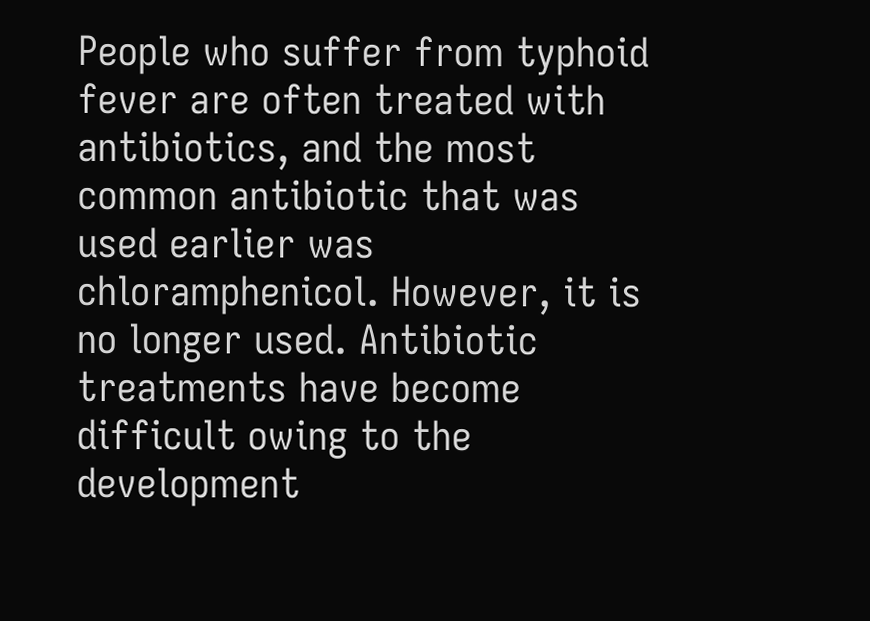People who suffer from typhoid fever are often treated with antibiotics, and the most common antibiotic that was used earlier was chloramphenicol. However, it is no longer used. Antibiotic treatments have become difficult owing to the development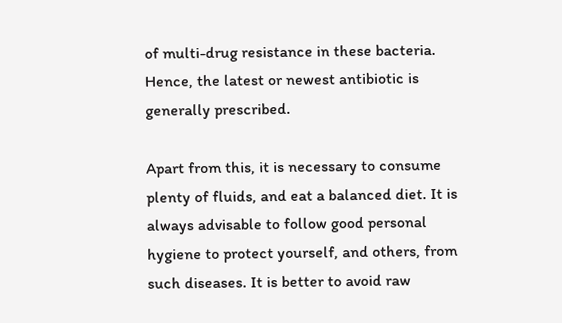of multi-drug resistance in these bacteria. Hence, the latest or newest antibiotic is generally prescribed.

Apart from this, it is necessary to consume plenty of fluids, and eat a balanced diet. It is always advisable to follow good personal hygiene to protect yourself, and others, from such diseases. It is better to avoid raw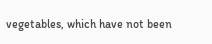vegetables, which have not been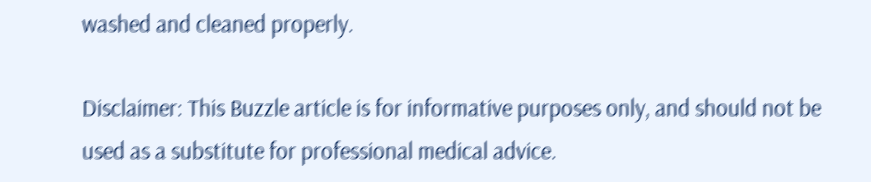washed and cleaned properly.

Disclaimer: This Buzzle article is for informative purposes only, and should not be used as a substitute for professional medical advice.